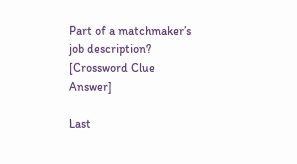Part of a matchmaker’s job description? [Crossword Clue Answer]

Last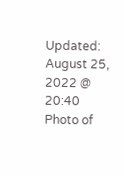Updated: August 25, 2022 @ 20:40
Photo of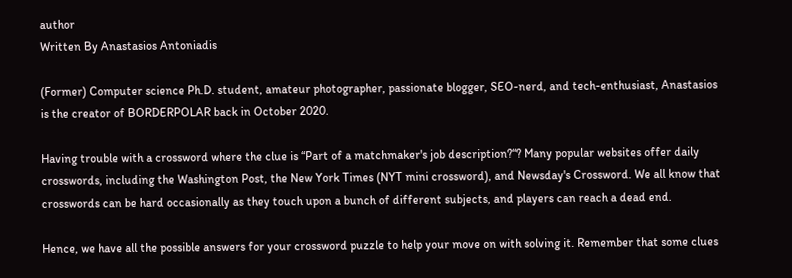author
Written By Anastasios Antoniadis

(Former) Computer science Ph.D. student, amateur photographer, passionate blogger, SEO-nerd, and tech-enthusiast, Anastasios is the creator of BORDERPOLAR back in October 2020.

Having trouble with a crossword where the clue is “Part of a matchmaker's job description?“? Many popular websites offer daily crosswords, including the Washington Post, the New York Times (NYT mini crossword), and Newsday's Crossword. We all know that crosswords can be hard occasionally as they touch upon a bunch of different subjects, and players can reach a dead end.

Hence, we have all the possible answers for your crossword puzzle to help your move on with solving it. Remember that some clues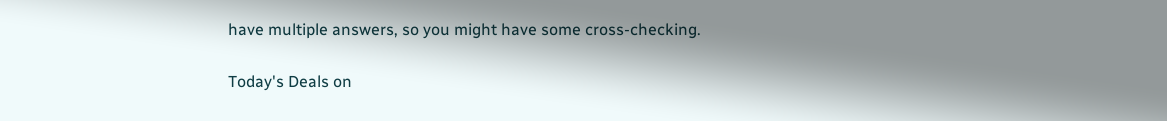have multiple answers, so you might have some cross-checking.

Today's Deals on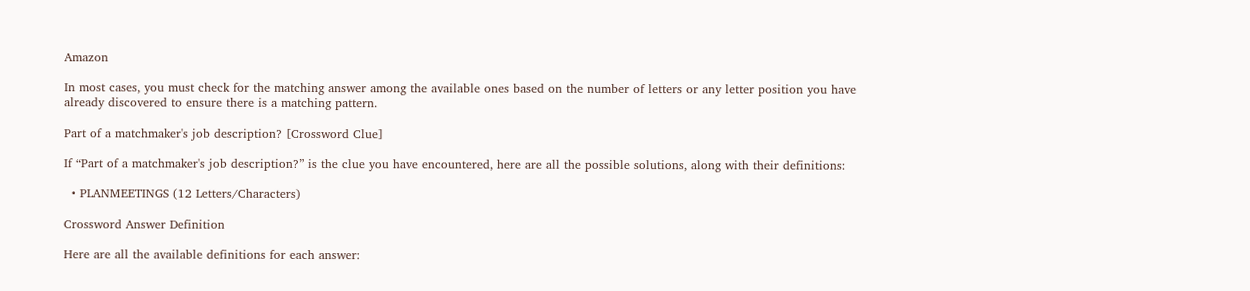Amazon

In most cases, you must check for the matching answer among the available ones based on the number of letters or any letter position you have already discovered to ensure there is a matching pattern.

Part of a matchmaker's job description? [Crossword Clue]

If “Part of a matchmaker's job description?” is the clue you have encountered, here are all the possible solutions, along with their definitions:

  • PLANMEETINGS (12 Letters/Characters)

Crossword Answer Definition

Here are all the available definitions for each answer: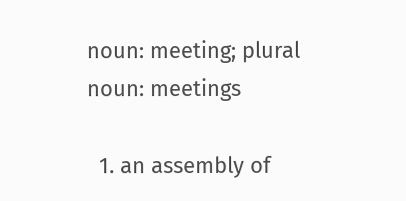noun: meeting; plural noun: meetings

  1. an assembly of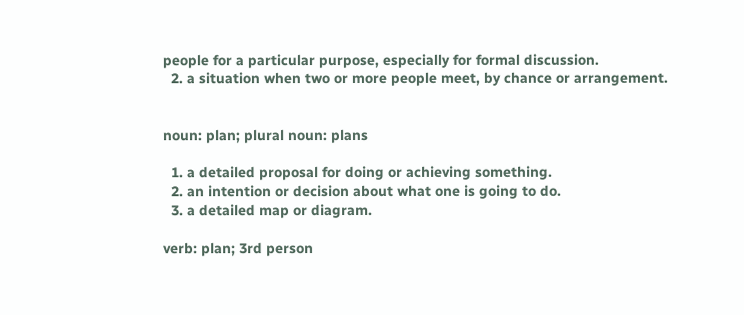people for a particular purpose, especially for formal discussion.
  2. a situation when two or more people meet, by chance or arrangement.


noun: plan; plural noun: plans

  1. a detailed proposal for doing or achieving something.
  2. an intention or decision about what one is going to do.
  3. a detailed map or diagram.

verb: plan; 3rd person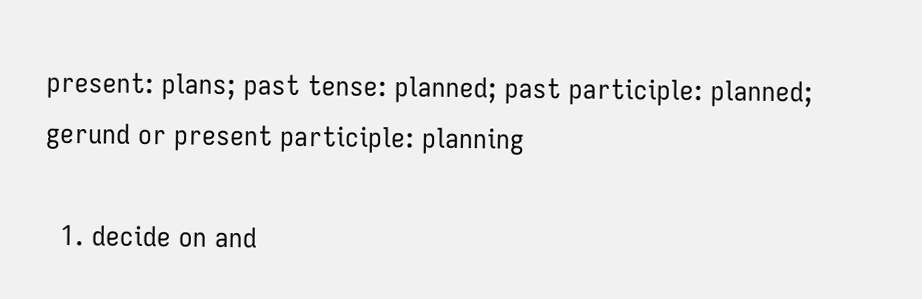present: plans; past tense: planned; past participle: planned; gerund or present participle: planning

  1. decide on and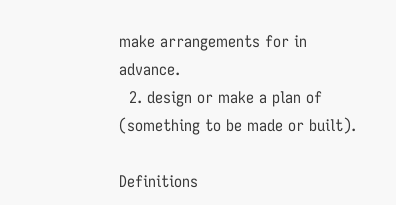make arrangements for in advance.
  2. design or make a plan of (something to be made or built).

Definitions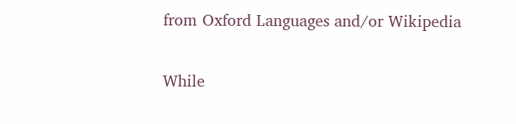from Oxford Languages and/or Wikipedia

While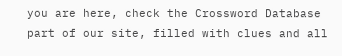you are here, check the Crossword Database part of our site, filled with clues and all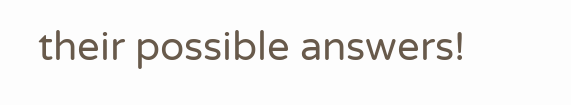their possible answers!